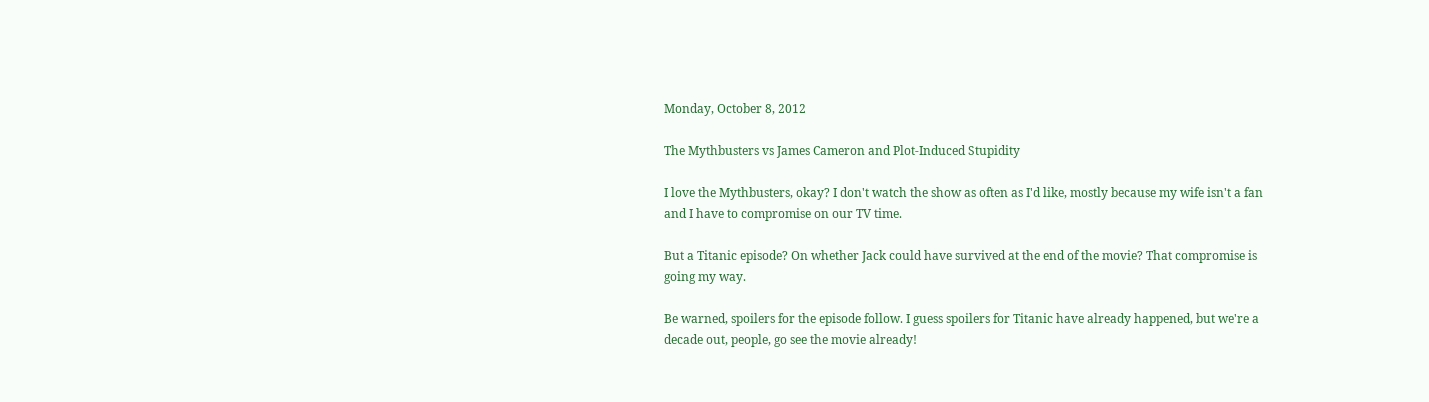Monday, October 8, 2012

The Mythbusters vs James Cameron and Plot-Induced Stupidity

I love the Mythbusters, okay? I don't watch the show as often as I'd like, mostly because my wife isn't a fan and I have to compromise on our TV time.

But a Titanic episode? On whether Jack could have survived at the end of the movie? That compromise is going my way.

Be warned, spoilers for the episode follow. I guess spoilers for Titanic have already happened, but we're a decade out, people, go see the movie already!